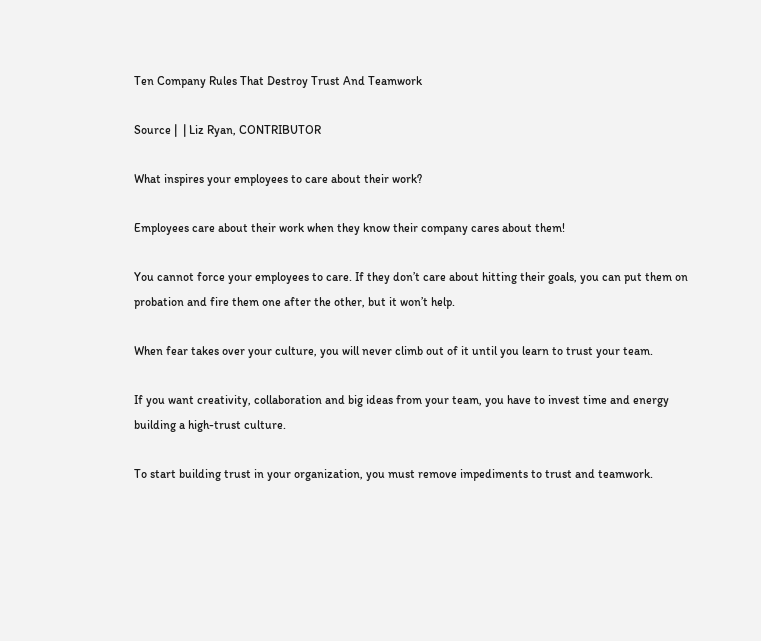Ten Company Rules That Destroy Trust And Teamwork

Source |  | Liz Ryan, CONTRIBUTOR

What inspires your employees to care about their work?

Employees care about their work when they know their company cares about them!

You cannot force your employees to care. If they don’t care about hitting their goals, you can put them on probation and fire them one after the other, but it won’t help.

When fear takes over your culture, you will never climb out of it until you learn to trust your team.

If you want creativity, collaboration and big ideas from your team, you have to invest time and energy building a high-trust culture.

To start building trust in your organization, you must remove impediments to trust and teamwork.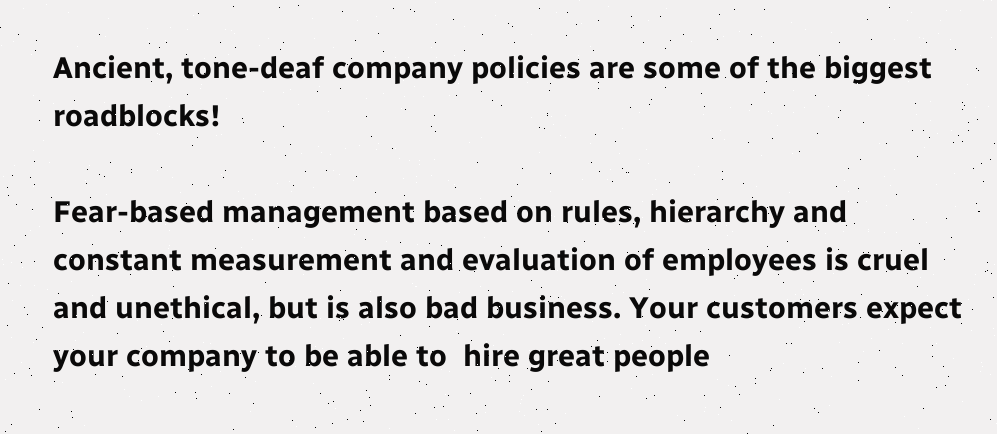Ancient, tone-deaf company policies are some of the biggest roadblocks!

Fear-based management based on rules, hierarchy and constant measurement and evaluation of employees is cruel and unethical, but is also bad business. Your customers expect your company to be able to  hire great people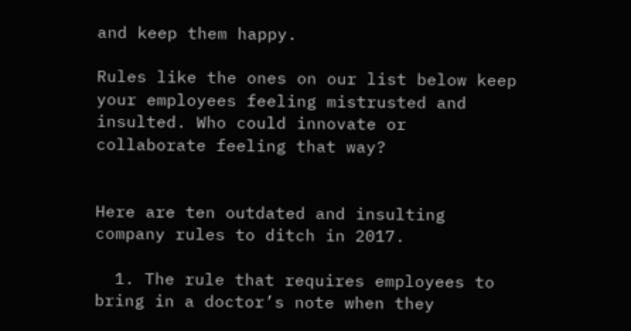and keep them happy.

Rules like the ones on our list below keep your employees feeling mistrusted and insulted. Who could innovate or collaborate feeling that way?


Here are ten outdated and insulting company rules to ditch in 2017.

  1. The rule that requires employees to bring in a doctor’s note when they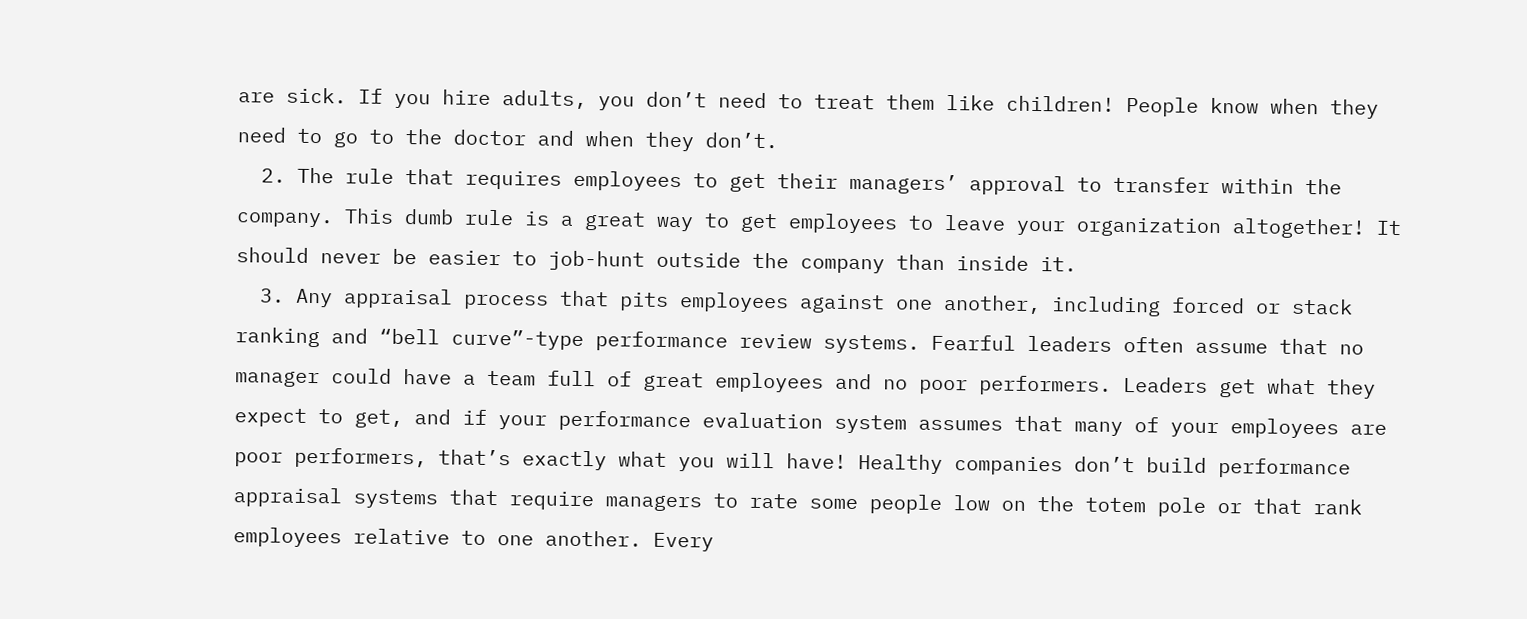are sick. If you hire adults, you don’t need to treat them like children! People know when they need to go to the doctor and when they don’t.
  2. The rule that requires employees to get their managers’ approval to transfer within the company. This dumb rule is a great way to get employees to leave your organization altogether! It should never be easier to job-hunt outside the company than inside it.
  3. Any appraisal process that pits employees against one another, including forced or stack ranking and “bell curve”-type performance review systems. Fearful leaders often assume that no manager could have a team full of great employees and no poor performers. Leaders get what they expect to get, and if your performance evaluation system assumes that many of your employees are poor performers, that’s exactly what you will have! Healthy companies don’t build performance appraisal systems that require managers to rate some people low on the totem pole or that rank employees relative to one another. Every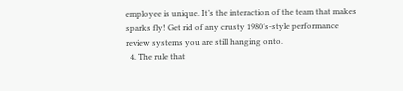employee is unique. It’s the interaction of the team that makes sparks fly! Get rid of any crusty 1980′s-style performance review systems you are still hanging onto.
  4. The rule that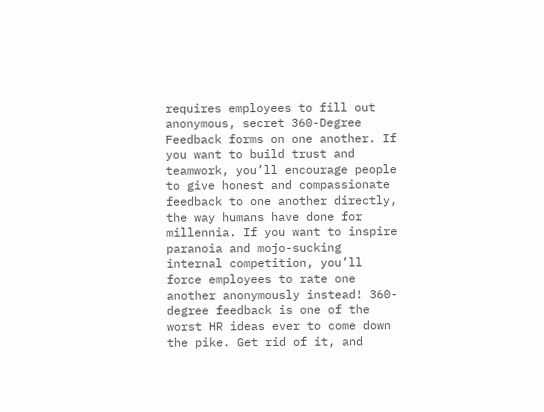requires employees to fill out anonymous, secret 360-Degree Feedback forms on one another. If you want to build trust and teamwork, you’ll encourage people to give honest and compassionate feedback to one another directly, the way humans have done for millennia. If you want to inspire paranoia and mojo-sucking internal competition, you’ll force employees to rate one another anonymously instead! 360-degree feedback is one of the worst HR ideas ever to come down the pike. Get rid of it, and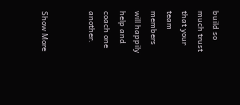build so much trust that your team members will happily help and coach one another.


Show More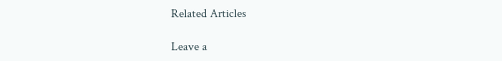Related Articles

Leave a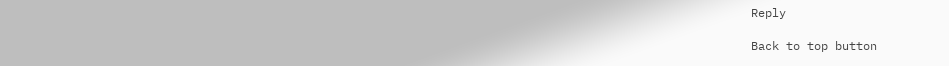Reply

Back to top button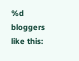%d bloggers like this: